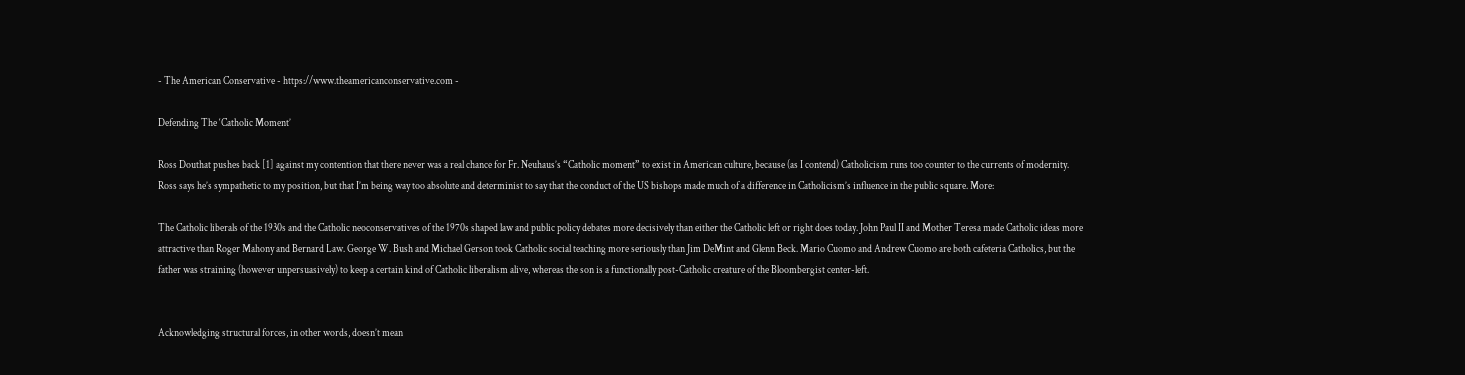- The American Conservative - https://www.theamericanconservative.com -

Defending The ‘Catholic Moment’

Ross Douthat pushes back [1] against my contention that there never was a real chance for Fr. Neuhaus’s “Catholic moment” to exist in American culture, because (as I contend) Catholicism runs too counter to the currents of modernity. Ross says he’s sympathetic to my position, but that I’m being way too absolute and determinist to say that the conduct of the US bishops made much of a difference in Catholicism’s influence in the public square. More:

The Catholic liberals of the 1930s and the Catholic neoconservatives of the 1970s shaped law and public policy debates more decisively than either the Catholic left or right does today. John Paul II and Mother Teresa made Catholic ideas more attractive than Roger Mahony and Bernard Law. George W. Bush and Michael Gerson took Catholic social teaching more seriously than Jim DeMint and Glenn Beck. Mario Cuomo and Andrew Cuomo are both cafeteria Catholics, but the father was straining (however unpersuasively) to keep a certain kind of Catholic liberalism alive, whereas the son is a functionally post-Catholic creature of the Bloombergist center-left.


Acknowledging structural forces, in other words, doesn’t mean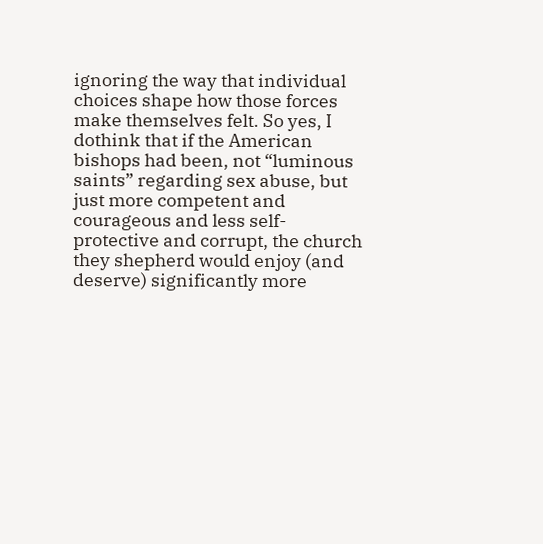ignoring the way that individual choices shape how those forces make themselves felt. So yes, I dothink that if the American bishops had been, not “luminous saints” regarding sex abuse, but just more competent and courageous and less self-protective and corrupt, the church they shepherd would enjoy (and deserve) significantly more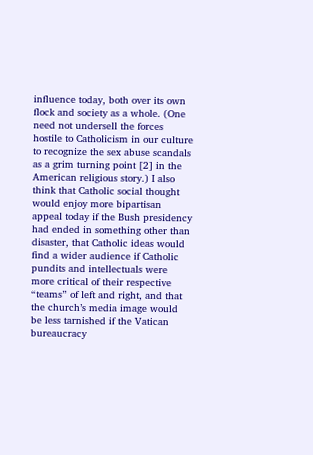influence today, both over its own flock and society as a whole. (One need not undersell the forces hostile to Catholicism in our culture to recognize the sex abuse scandals as a grim turning point [2] in the American religious story.) I also think that Catholic social thought would enjoy more bipartisan appeal today if the Bush presidency had ended in something other than disaster, that Catholic ideas would find a wider audience if Catholic pundits and intellectuals were more critical of their respective “teams” of left and right, and that the church’s media image would be less tarnished if the Vatican bureaucracy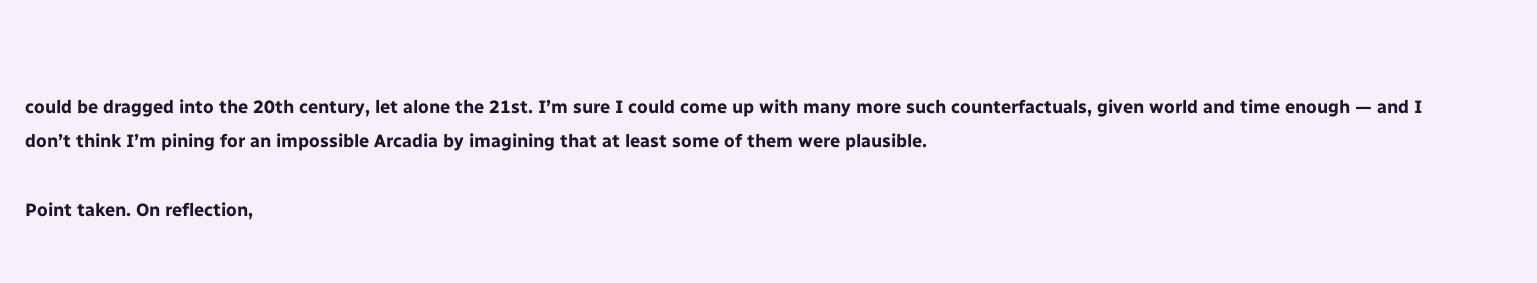could be dragged into the 20th century, let alone the 21st. I’m sure I could come up with many more such counterfactuals, given world and time enough — and I don’t think I’m pining for an impossible Arcadia by imagining that at least some of them were plausible.

Point taken. On reflection,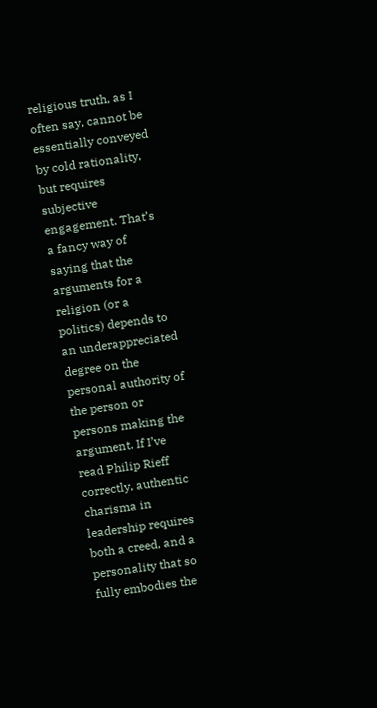religious truth, as I often say, cannot be essentially conveyed by cold rationality, but requires subjective engagement. That’s a fancy way of saying that the arguments for a religion (or a politics) depends to an underappreciated degree on the personal authority of the person or persons making the argument. If I’ve read Philip Rieff correctly, authentic charisma in leadership requires both a creed, and a personality that so fully embodies the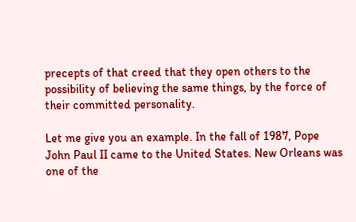precepts of that creed that they open others to the possibility of believing the same things, by the force of their committed personality.

Let me give you an example. In the fall of 1987, Pope John Paul II came to the United States. New Orleans was one of the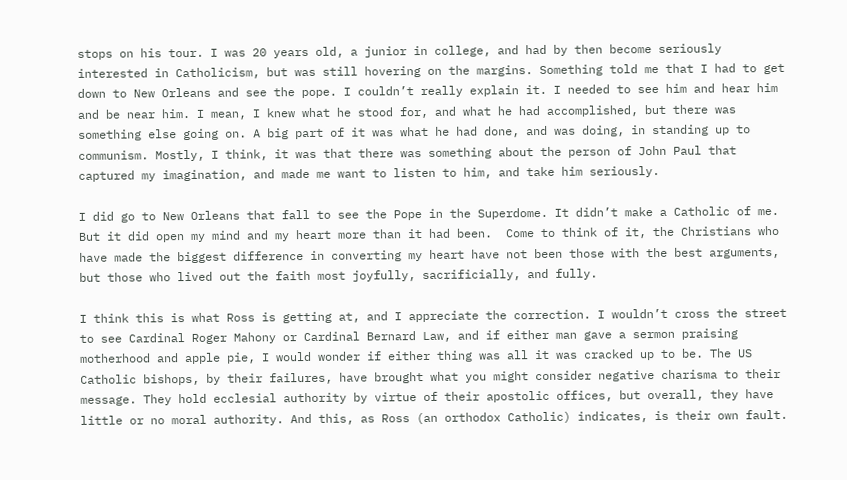stops on his tour. I was 20 years old, a junior in college, and had by then become seriously interested in Catholicism, but was still hovering on the margins. Something told me that I had to get down to New Orleans and see the pope. I couldn’t really explain it. I needed to see him and hear him and be near him. I mean, I knew what he stood for, and what he had accomplished, but there was something else going on. A big part of it was what he had done, and was doing, in standing up to communism. Mostly, I think, it was that there was something about the person of John Paul that captured my imagination, and made me want to listen to him, and take him seriously.

I did go to New Orleans that fall to see the Pope in the Superdome. It didn’t make a Catholic of me. But it did open my mind and my heart more than it had been.  Come to think of it, the Christians who have made the biggest difference in converting my heart have not been those with the best arguments, but those who lived out the faith most joyfully, sacrificially, and fully.

I think this is what Ross is getting at, and I appreciate the correction. I wouldn’t cross the street to see Cardinal Roger Mahony or Cardinal Bernard Law, and if either man gave a sermon praising motherhood and apple pie, I would wonder if either thing was all it was cracked up to be. The US Catholic bishops, by their failures, have brought what you might consider negative charisma to their message. They hold ecclesial authority by virtue of their apostolic offices, but overall, they have little or no moral authority. And this, as Ross (an orthodox Catholic) indicates, is their own fault.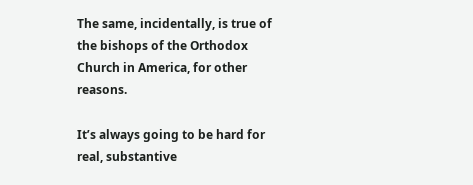The same, incidentally, is true of the bishops of the Orthodox Church in America, for other reasons.

It’s always going to be hard for real, substantive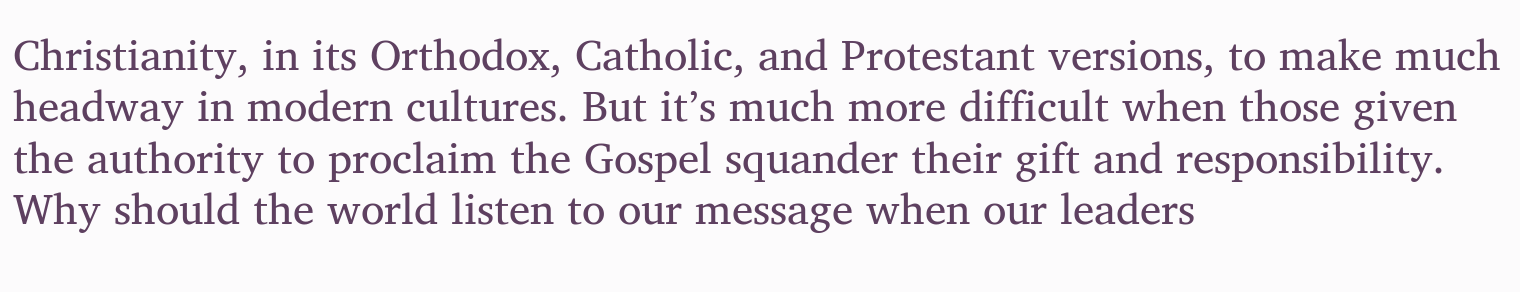Christianity, in its Orthodox, Catholic, and Protestant versions, to make much headway in modern cultures. But it’s much more difficult when those given the authority to proclaim the Gospel squander their gift and responsibility. Why should the world listen to our message when our leaders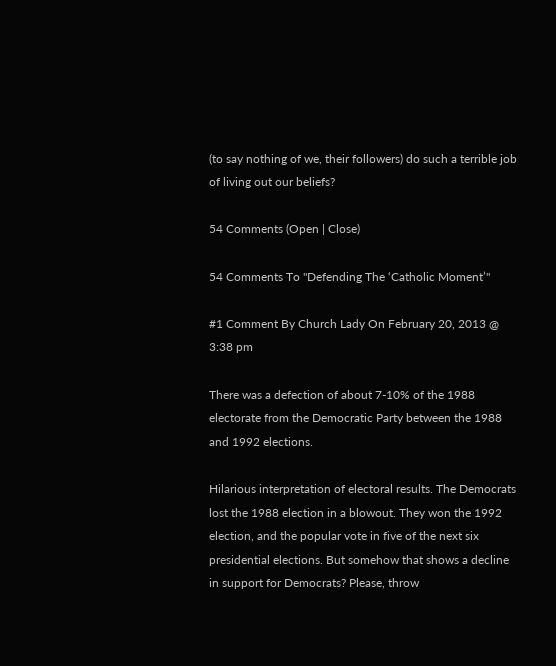(to say nothing of we, their followers) do such a terrible job of living out our beliefs?

54 Comments (Open | Close)

54 Comments To "Defending The ‘Catholic Moment’"

#1 Comment By Church Lady On February 20, 2013 @ 3:38 pm

There was a defection of about 7-10% of the 1988 electorate from the Democratic Party between the 1988 and 1992 elections.

Hilarious interpretation of electoral results. The Democrats lost the 1988 election in a blowout. They won the 1992 election, and the popular vote in five of the next six presidential elections. But somehow that shows a decline in support for Democrats? Please, throw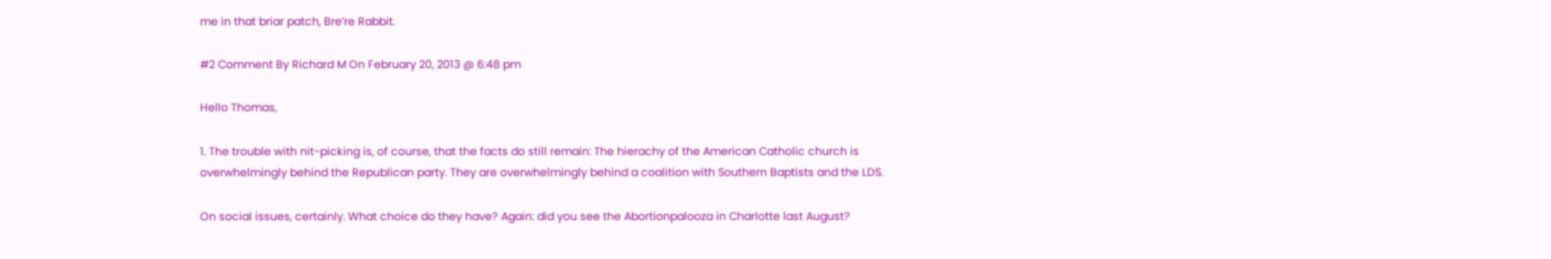me in that briar patch, Bre’re Rabbit.

#2 Comment By Richard M On February 20, 2013 @ 6:48 pm

Hello Thomas,

1. The trouble with nit-picking is, of course, that the facts do still remain: The hierachy of the American Catholic church is overwhelmingly behind the Republican party. They are overwhelmingly behind a coalition with Southern Baptists and the LDS.

On social issues, certainly. What choice do they have? Again: did you see the Abortionpalooza in Charlotte last August?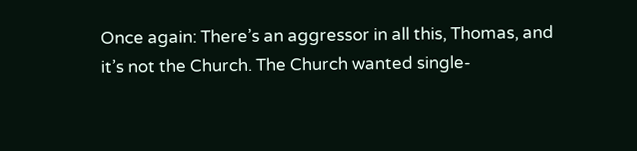Once again: There’s an aggressor in all this, Thomas, and it’s not the Church. The Church wanted single-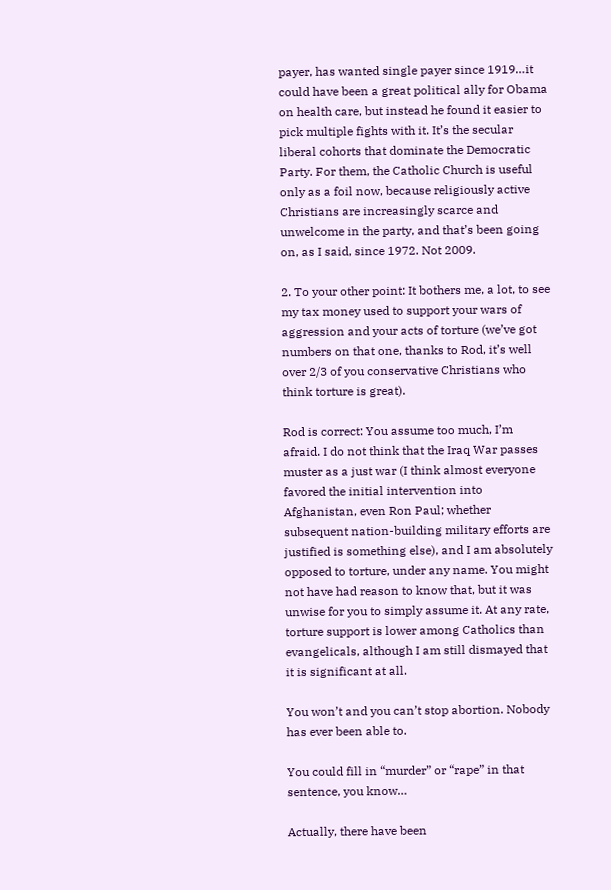payer, has wanted single payer since 1919…it could have been a great political ally for Obama on health care, but instead he found it easier to pick multiple fights with it. It’s the secular liberal cohorts that dominate the Democratic Party. For them, the Catholic Church is useful only as a foil now, because religiously active Christians are increasingly scarce and unwelcome in the party, and that’s been going on, as I said, since 1972. Not 2009.

2. To your other point: It bothers me, a lot, to see my tax money used to support your wars of aggression and your acts of torture (we’ve got numbers on that one, thanks to Rod, it’s well over 2/3 of you conservative Christians who think torture is great).

Rod is correct: You assume too much, I’m afraid. I do not think that the Iraq War passes muster as a just war (I think almost everyone favored the initial intervention into Afghanistan, even Ron Paul; whether subsequent nation-building military efforts are justified is something else), and I am absolutely opposed to torture, under any name. You might not have had reason to know that, but it was unwise for you to simply assume it. At any rate, torture support is lower among Catholics than evangelicals, although I am still dismayed that it is significant at all.

You won’t and you can’t stop abortion. Nobody has ever been able to.

You could fill in “murder” or “rape” in that sentence, you know…

Actually, there have been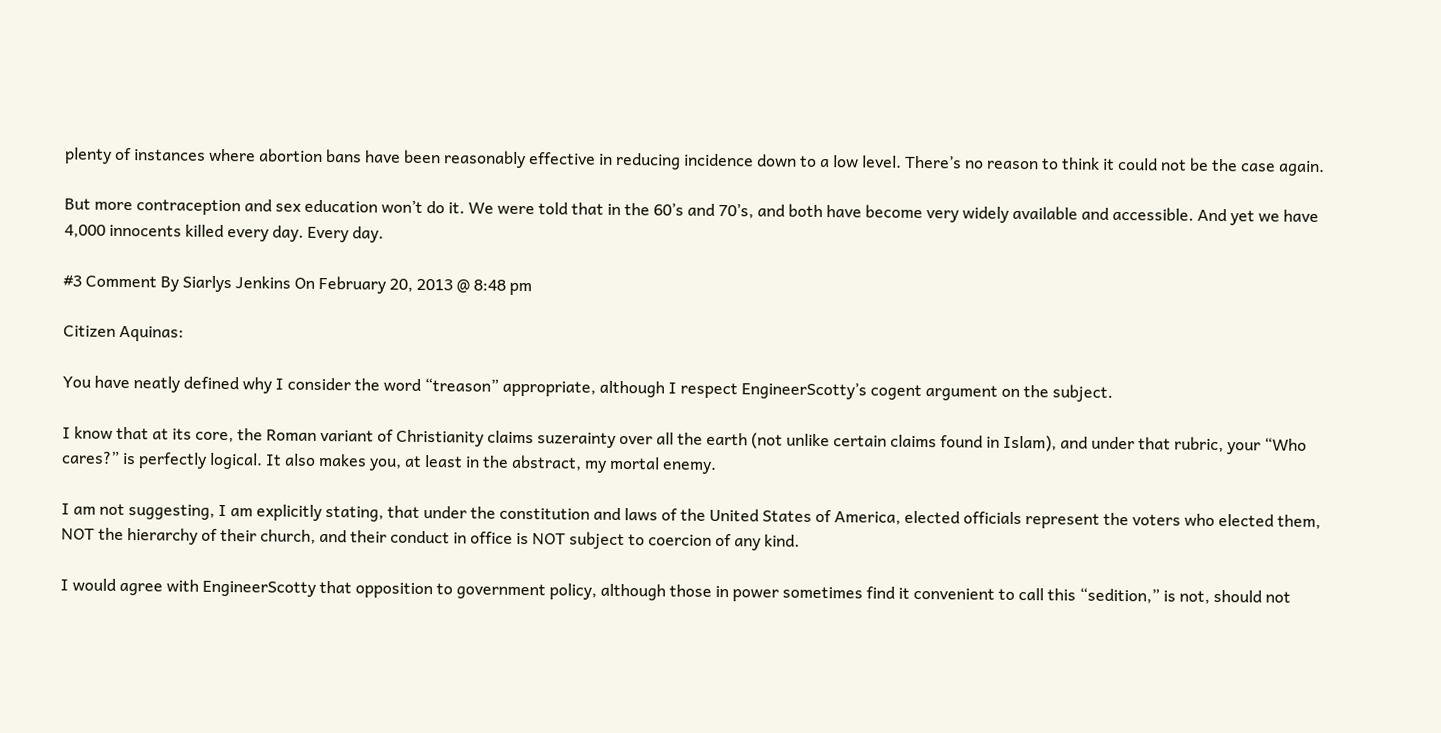plenty of instances where abortion bans have been reasonably effective in reducing incidence down to a low level. There’s no reason to think it could not be the case again.

But more contraception and sex education won’t do it. We were told that in the 60’s and 70’s, and both have become very widely available and accessible. And yet we have 4,000 innocents killed every day. Every day.

#3 Comment By Siarlys Jenkins On February 20, 2013 @ 8:48 pm

Citizen Aquinas:

You have neatly defined why I consider the word “treason” appropriate, although I respect EngineerScotty’s cogent argument on the subject.

I know that at its core, the Roman variant of Christianity claims suzerainty over all the earth (not unlike certain claims found in Islam), and under that rubric, your “Who cares?” is perfectly logical. It also makes you, at least in the abstract, my mortal enemy.

I am not suggesting, I am explicitly stating, that under the constitution and laws of the United States of America, elected officials represent the voters who elected them, NOT the hierarchy of their church, and their conduct in office is NOT subject to coercion of any kind.

I would agree with EngineerScotty that opposition to government policy, although those in power sometimes find it convenient to call this “sedition,” is not, should not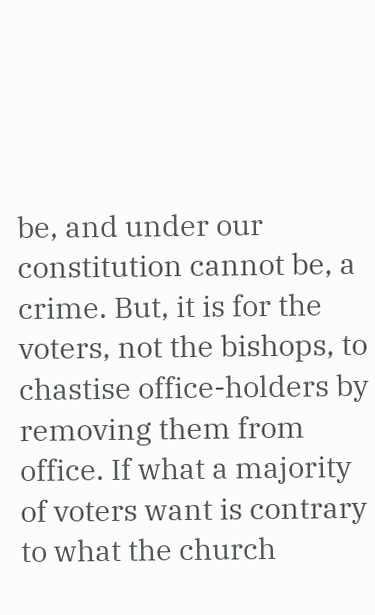be, and under our constitution cannot be, a crime. But, it is for the voters, not the bishops, to chastise office-holders by removing them from office. If what a majority of voters want is contrary to what the church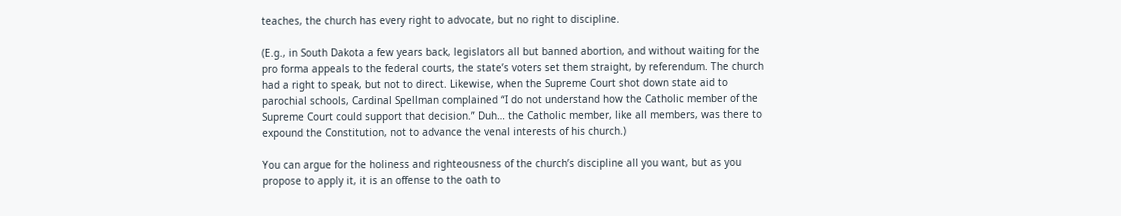teaches, the church has every right to advocate, but no right to discipline.

(E.g., in South Dakota a few years back, legislators all but banned abortion, and without waiting for the pro forma appeals to the federal courts, the state’s voters set them straight, by referendum. The church had a right to speak, but not to direct. Likewise, when the Supreme Court shot down state aid to parochial schools, Cardinal Spellman complained “I do not understand how the Catholic member of the Supreme Court could support that decision.” Duh… the Catholic member, like all members, was there to expound the Constitution, not to advance the venal interests of his church.)

You can argue for the holiness and righteousness of the church’s discipline all you want, but as you propose to apply it, it is an offense to the oath to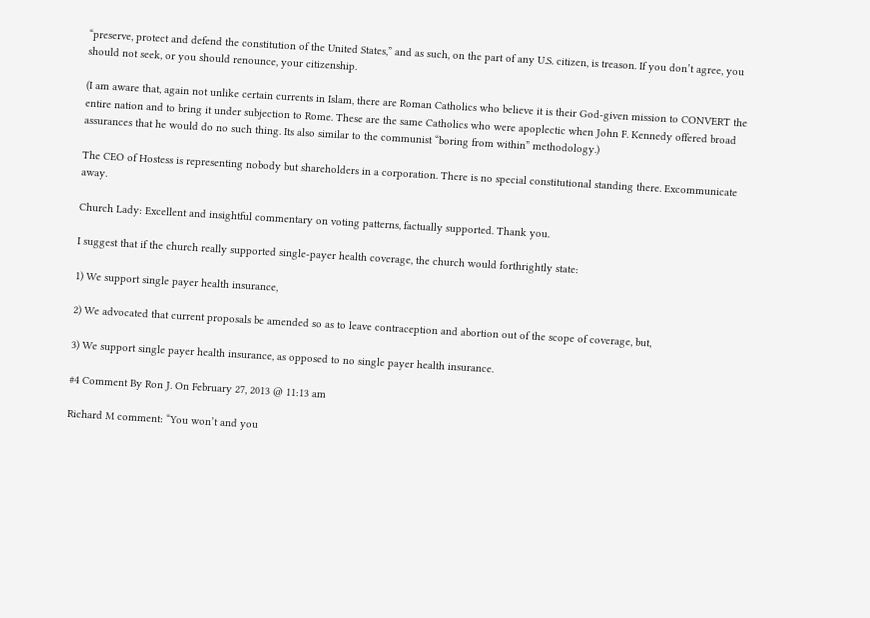“preserve, protect and defend the constitution of the United States,” and as such, on the part of any U.S. citizen, is treason. If you don’t agree, you should not seek, or you should renounce, your citizenship.

(I am aware that, again not unlike certain currents in Islam, there are Roman Catholics who believe it is their God-given mission to CONVERT the entire nation and to bring it under subjection to Rome. These are the same Catholics who were apoplectic when John F. Kennedy offered broad assurances that he would do no such thing. Its also similar to the communist “boring from within” methodology.)

The CEO of Hostess is representing nobody but shareholders in a corporation. There is no special constitutional standing there. Excommunicate away.

Church Lady: Excellent and insightful commentary on voting patterns, factually supported. Thank you.

I suggest that if the church really supported single-payer health coverage, the church would forthrightly state:

1) We support single payer health insurance,

2) We advocated that current proposals be amended so as to leave contraception and abortion out of the scope of coverage, but,

3) We support single payer health insurance, as opposed to no single payer health insurance.

#4 Comment By Ron J. On February 27, 2013 @ 11:13 am

Richard M comment: “You won’t and you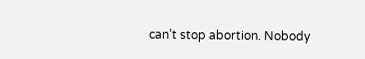can’t stop abortion. Nobody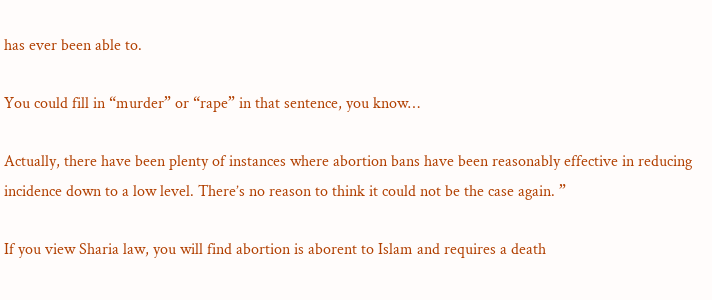has ever been able to.

You could fill in “murder” or “rape” in that sentence, you know…

Actually, there have been plenty of instances where abortion bans have been reasonably effective in reducing incidence down to a low level. There’s no reason to think it could not be the case again. ”

If you view Sharia law, you will find abortion is aborent to Islam and requires a death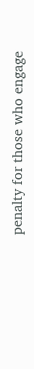penalty for those who engage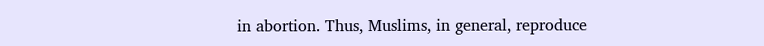in abortion. Thus, Muslims, in general, reproduce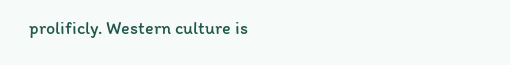prolificly. Western culture is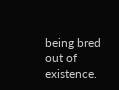being bred out of existence.